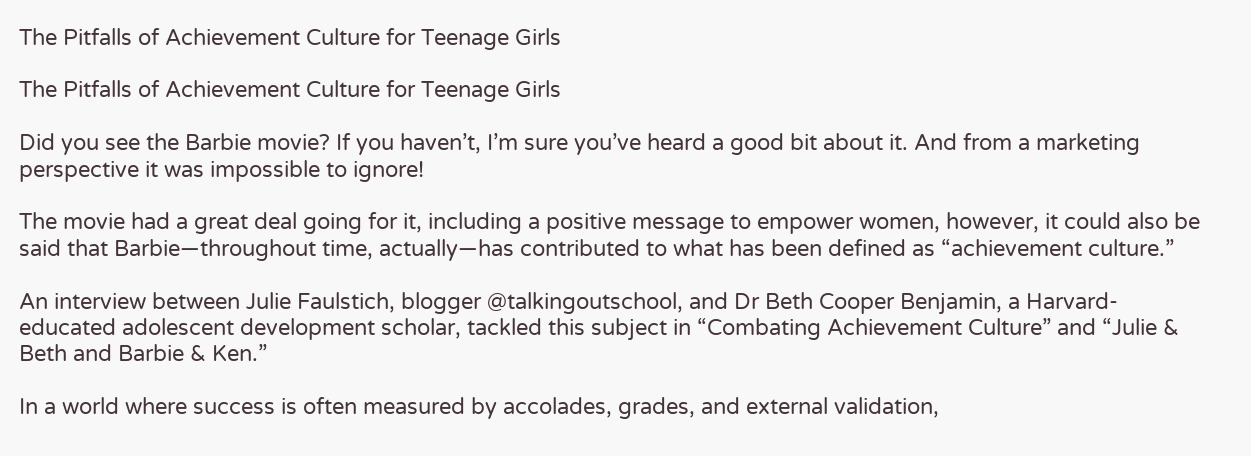The Pitfalls of Achievement Culture for Teenage Girls

The Pitfalls of Achievement Culture for Teenage Girls

Did you see the Barbie movie? If you haven’t, I’m sure you’ve heard a good bit about it. And from a marketing perspective it was impossible to ignore!

The movie had a great deal going for it, including a positive message to empower women, however, it could also be said that Barbie—throughout time, actually—has contributed to what has been defined as “achievement culture.”

An interview between Julie Faulstich, blogger @talkingoutschool, and Dr Beth Cooper Benjamin, a Harvard-educated adolescent development scholar, tackled this subject in “Combating Achievement Culture” and “Julie & Beth and Barbie & Ken.”

In a world where success is often measured by accolades, grades, and external validation,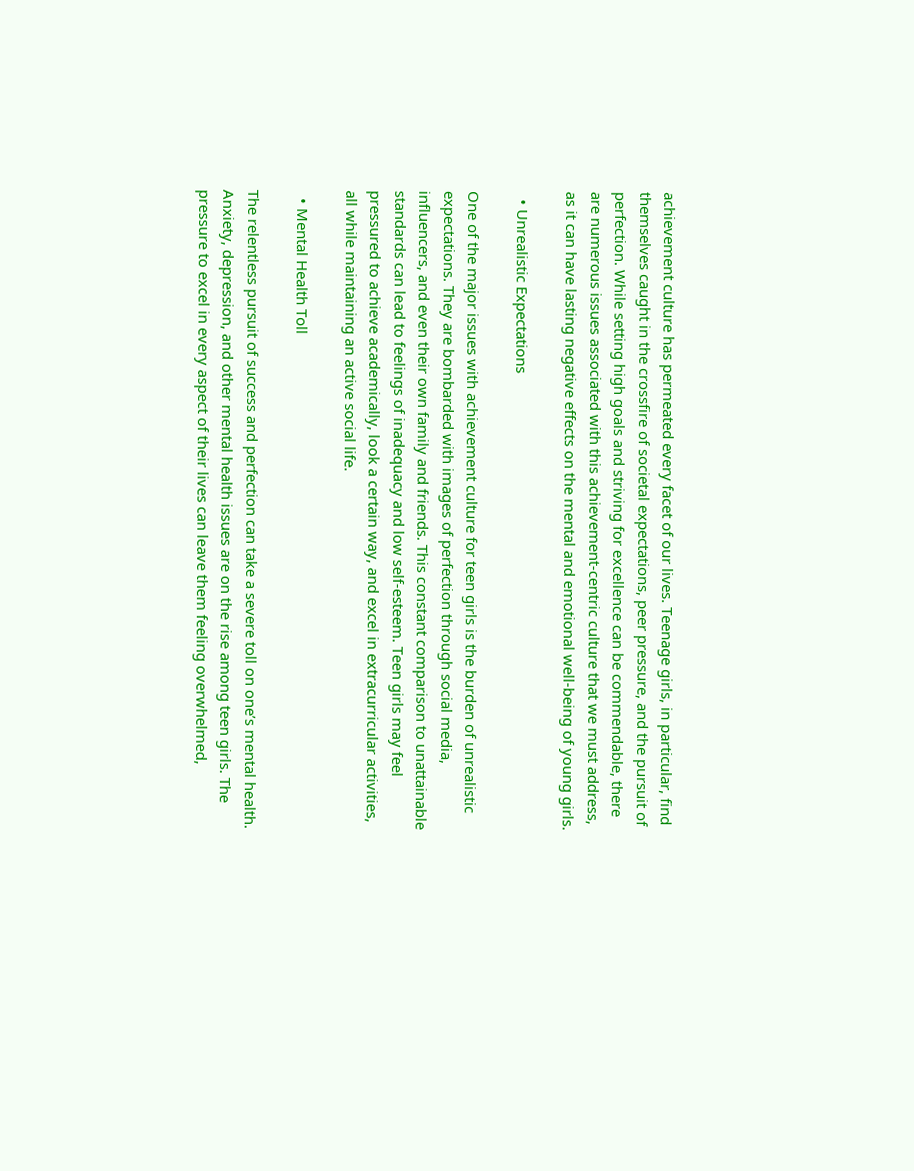achievement culture has permeated every facet of our lives. Teenage girls, in particular, find themselves caught in the crossfire of societal expectations, peer pressure, and the pursuit of perfection. While setting high goals and striving for excellence can be commendable, there are numerous issues associated with this achievement-centric culture that we must address, as it can have lasting negative effects on the mental and emotional well-being of young girls.

  • Unrealistic Expectations

One of the major issues with achievement culture for teen girls is the burden of unrealistic expectations. They are bombarded with images of perfection through social media, influencers, and even their own family and friends. This constant comparison to unattainable standards can lead to feelings of inadequacy and low self-esteem. Teen girls may feel pressured to achieve academically, look a certain way, and excel in extracurricular activities, all while maintaining an active social life.

  • Mental Health Toll

The relentless pursuit of success and perfection can take a severe toll on one’s mental health. Anxiety, depression, and other mental health issues are on the rise among teen girls. The pressure to excel in every aspect of their lives can leave them feeling overwhelmed,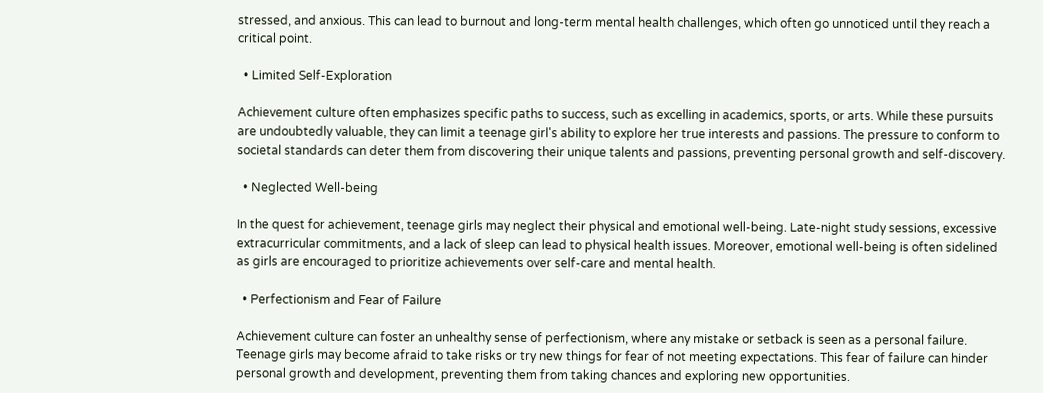stressed, and anxious. This can lead to burnout and long-term mental health challenges, which often go unnoticed until they reach a critical point.

  • Limited Self-Exploration

Achievement culture often emphasizes specific paths to success, such as excelling in academics, sports, or arts. While these pursuits are undoubtedly valuable, they can limit a teenage girl's ability to explore her true interests and passions. The pressure to conform to societal standards can deter them from discovering their unique talents and passions, preventing personal growth and self-discovery.

  • Neglected Well-being

In the quest for achievement, teenage girls may neglect their physical and emotional well-being. Late-night study sessions, excessive extracurricular commitments, and a lack of sleep can lead to physical health issues. Moreover, emotional well-being is often sidelined as girls are encouraged to prioritize achievements over self-care and mental health.

  • Perfectionism and Fear of Failure

Achievement culture can foster an unhealthy sense of perfectionism, where any mistake or setback is seen as a personal failure. Teenage girls may become afraid to take risks or try new things for fear of not meeting expectations. This fear of failure can hinder personal growth and development, preventing them from taking chances and exploring new opportunities.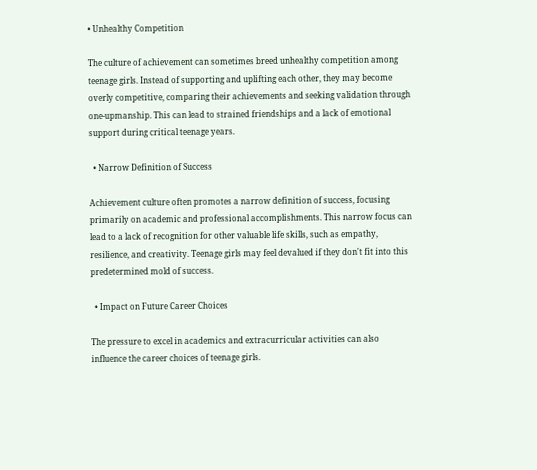• Unhealthy Competition

The culture of achievement can sometimes breed unhealthy competition among teenage girls. Instead of supporting and uplifting each other, they may become overly competitive, comparing their achievements and seeking validation through one-upmanship. This can lead to strained friendships and a lack of emotional support during critical teenage years.

  • Narrow Definition of Success

Achievement culture often promotes a narrow definition of success, focusing primarily on academic and professional accomplishments. This narrow focus can lead to a lack of recognition for other valuable life skills, such as empathy, resilience, and creativity. Teenage girls may feel devalued if they don't fit into this predetermined mold of success.

  • Impact on Future Career Choices

The pressure to excel in academics and extracurricular activities can also influence the career choices of teenage girls.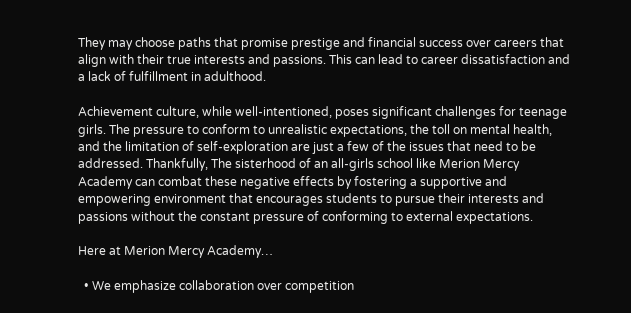They may choose paths that promise prestige and financial success over careers that align with their true interests and passions. This can lead to career dissatisfaction and a lack of fulfillment in adulthood.

Achievement culture, while well-intentioned, poses significant challenges for teenage girls. The pressure to conform to unrealistic expectations, the toll on mental health, and the limitation of self-exploration are just a few of the issues that need to be addressed. Thankfully, The sisterhood of an all-girls school like Merion Mercy Academy can combat these negative effects by fostering a supportive and empowering environment that encourages students to pursue their interests and passions without the constant pressure of conforming to external expectations.

Here at Merion Mercy Academy…

  • We emphasize collaboration over competition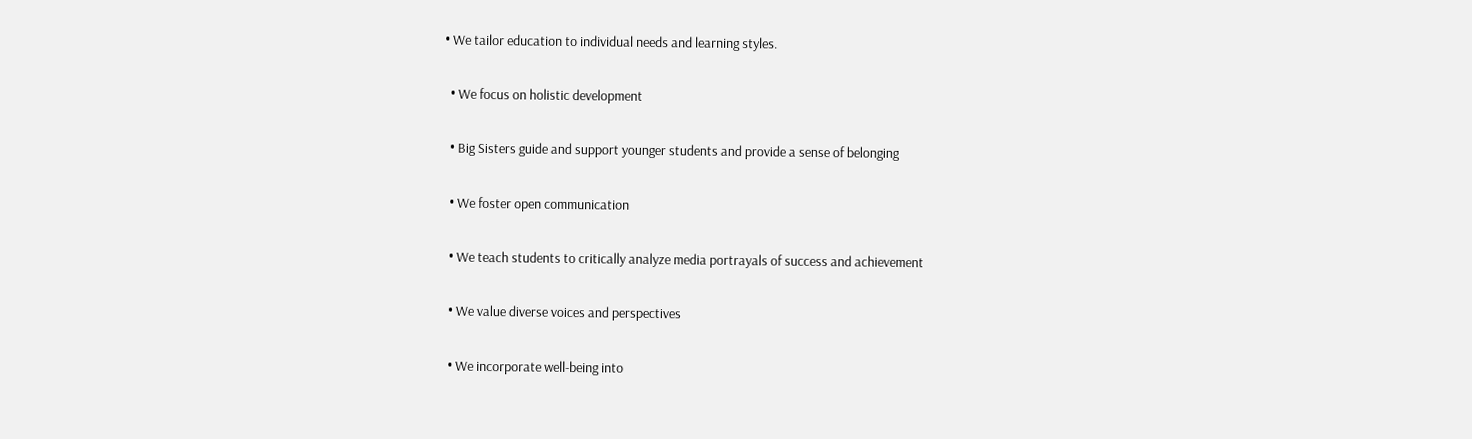• We tailor education to individual needs and learning styles.

  • We focus on holistic development

  • Big Sisters guide and support younger students and provide a sense of belonging

  • We foster open communication

  • We teach students to critically analyze media portrayals of success and achievement

  • We value diverse voices and perspectives

  • We incorporate well-being into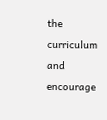the curriculum and encourage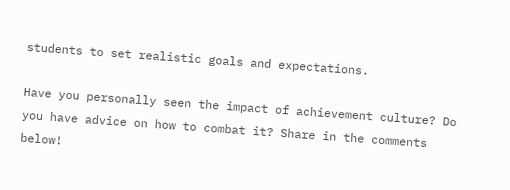students to set realistic goals and expectations.

Have you personally seen the impact of achievement culture? Do you have advice on how to combat it? Share in the comments below!